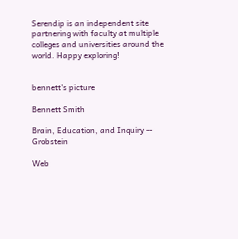Serendip is an independent site partnering with faculty at multiple colleges and universities around the world. Happy exploring!


bennett's picture

Bennett Smith

Brain, Education, and Inquiry -- Grobstein

Web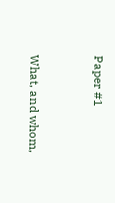Paper #1


What, and whom,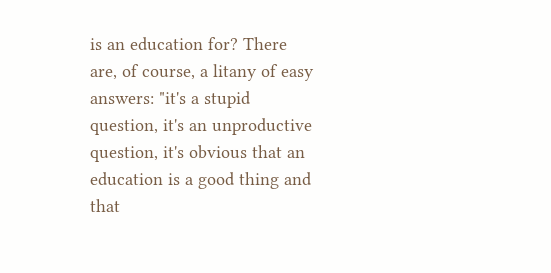is an education for? There are, of course, a litany of easy answers: "it's a stupid question, it's an unproductive question, it's obvious that an education is a good thing and that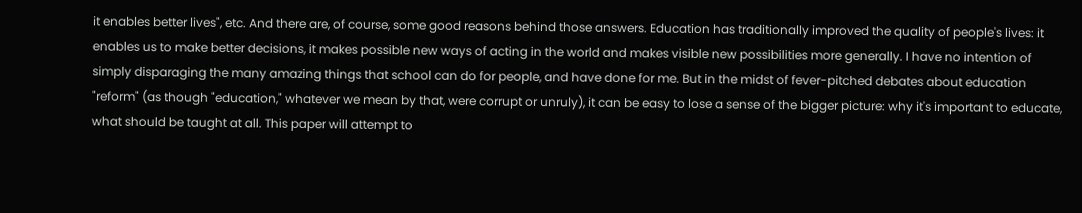it enables better lives", etc. And there are, of course, some good reasons behind those answers. Education has traditionally improved the quality of people's lives: it enables us to make better decisions, it makes possible new ways of acting in the world and makes visible new possibilities more generally. I have no intention of simply disparaging the many amazing things that school can do for people, and have done for me. But in the midst of fever-pitched debates about education "reform" (as though "education," whatever we mean by that, were corrupt or unruly), it can be easy to lose a sense of the bigger picture: why it's important to educate, what should be taught at all. This paper will attempt to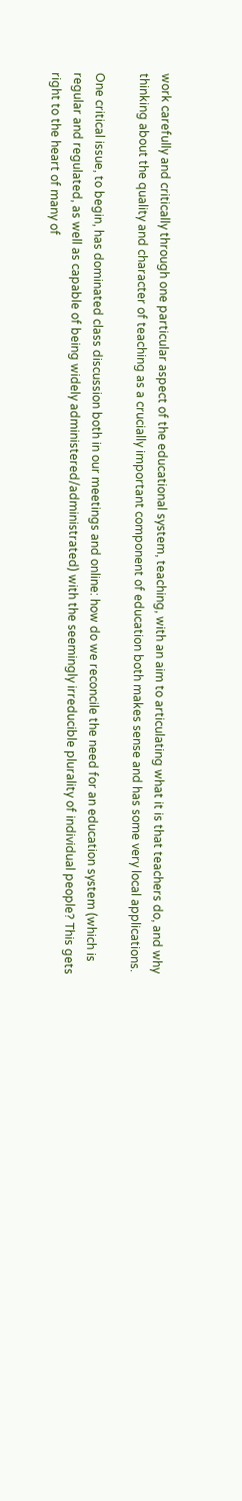work carefully and critically through one particular aspect of the educational system, teaching, with an aim to articulating what it is that teachers do, and why thinking about the quality and character of teaching as a crucially important component of education both makes sense and has some very local applications.

One critical issue, to begin, has dominated class discussion both in our meetings and online: how do we reconcile the need for an education system (which is regular and regulated, as well as capable of being widely administered/administrated) with the seemingly irreducible plurality of individual people? This gets right to the heart of many of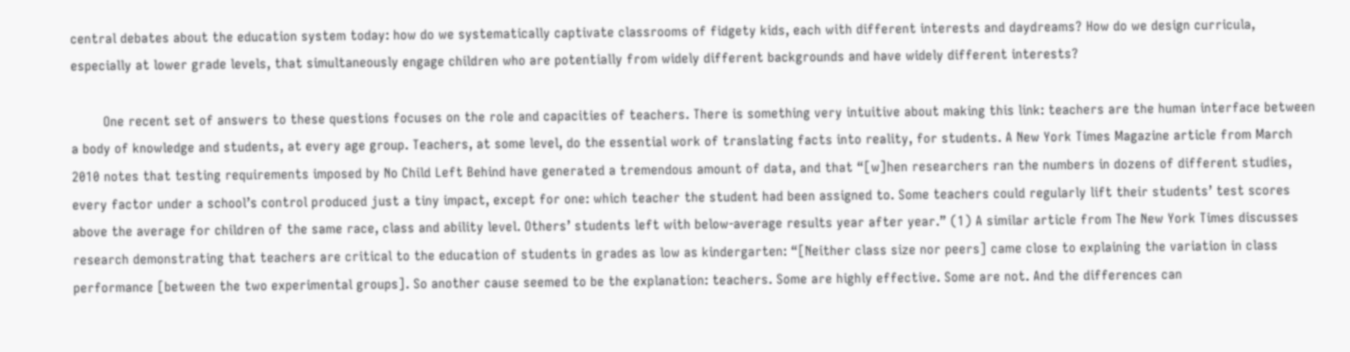central debates about the education system today: how do we systematically captivate classrooms of fidgety kids, each with different interests and daydreams? How do we design curricula, especially at lower grade levels, that simultaneously engage children who are potentially from widely different backgrounds and have widely different interests?

        One recent set of answers to these questions focuses on the role and capacities of teachers. There is something very intuitive about making this link: teachers are the human interface between a body of knowledge and students, at every age group. Teachers, at some level, do the essential work of translating facts into reality, for students. A New York Times Magazine article from March 2010 notes that testing requirements imposed by No Child Left Behind have generated a tremendous amount of data, and that “[w]hen researchers ran the numbers in dozens of different studies, every factor under a school’s control produced just a tiny impact, except for one: which teacher the student had been assigned to. Some teachers could regularly lift their students’ test scores above the average for children of the same race, class and ability level. Others’ students left with below-average results year after year.” (1) A similar article from The New York Times discusses research demonstrating that teachers are critical to the education of students in grades as low as kindergarten: “[Neither class size nor peers] came close to explaining the variation in class performance [between the two experimental groups]. So another cause seemed to be the explanation: teachers. Some are highly effective. Some are not. And the differences can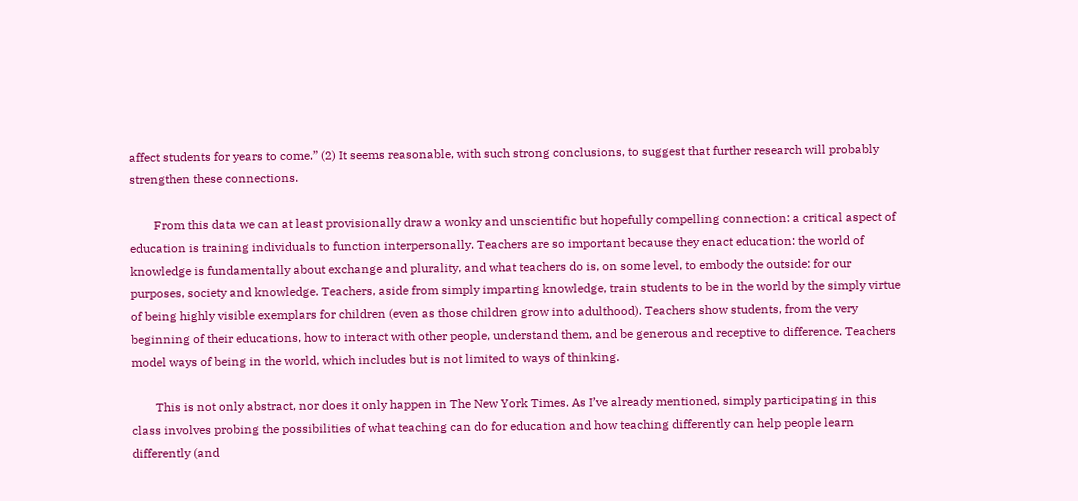affect students for years to come.” (2) It seems reasonable, with such strong conclusions, to suggest that further research will probably strengthen these connections.

        From this data we can at least provisionally draw a wonky and unscientific but hopefully compelling connection: a critical aspect of education is training individuals to function interpersonally. Teachers are so important because they enact education: the world of knowledge is fundamentally about exchange and plurality, and what teachers do is, on some level, to embody the outside: for our purposes, society and knowledge. Teachers, aside from simply imparting knowledge, train students to be in the world by the simply virtue of being highly visible exemplars for children (even as those children grow into adulthood). Teachers show students, from the very beginning of their educations, how to interact with other people, understand them, and be generous and receptive to difference. Teachers model ways of being in the world, which includes but is not limited to ways of thinking.

        This is not only abstract, nor does it only happen in The New York Times. As I’ve already mentioned, simply participating in this class involves probing the possibilities of what teaching can do for education and how teaching differently can help people learn differently (and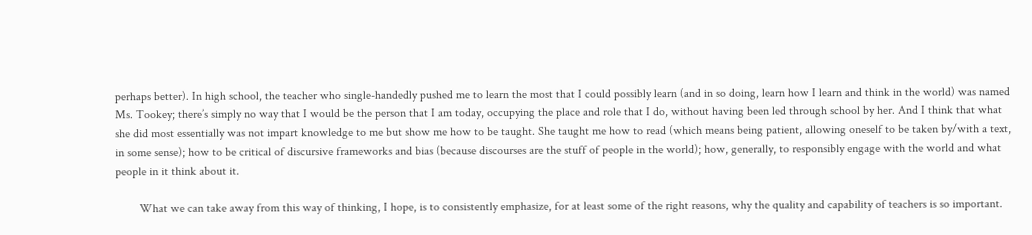perhaps better). In high school, the teacher who single-handedly pushed me to learn the most that I could possibly learn (and in so doing, learn how I learn and think in the world) was named Ms. Tookey; there’s simply no way that I would be the person that I am today, occupying the place and role that I do, without having been led through school by her. And I think that what she did most essentially was not impart knowledge to me but show me how to be taught. She taught me how to read (which means being patient, allowing oneself to be taken by/with a text, in some sense); how to be critical of discursive frameworks and bias (because discourses are the stuff of people in the world); how, generally, to responsibly engage with the world and what people in it think about it.

        What we can take away from this way of thinking, I hope, is to consistently emphasize, for at least some of the right reasons, why the quality and capability of teachers is so important.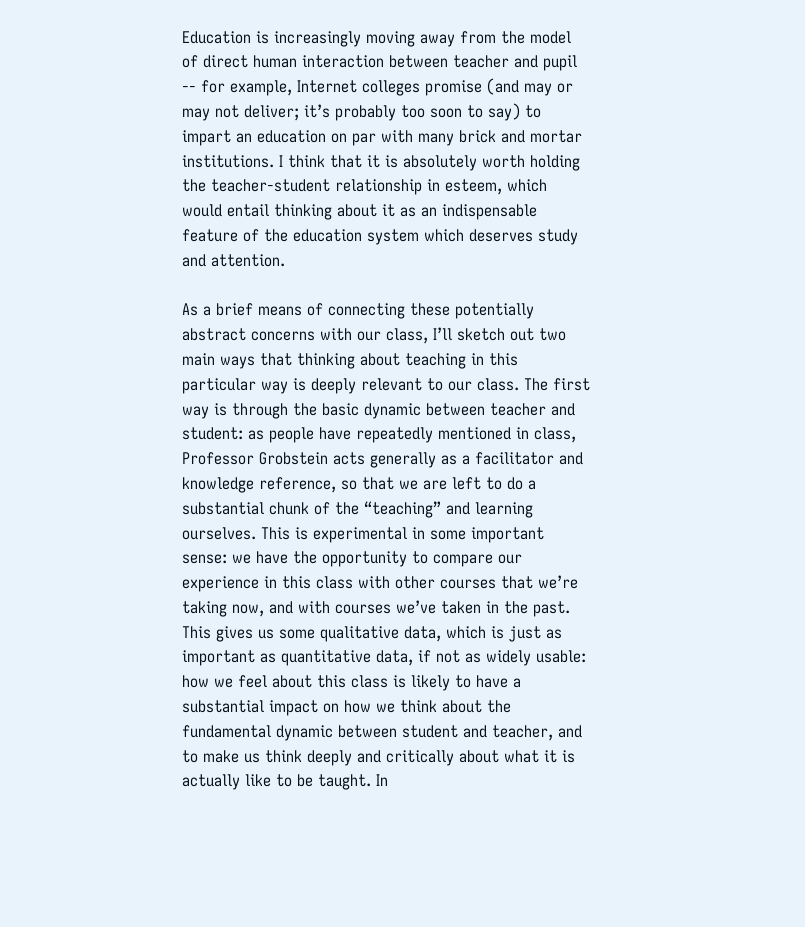Education is increasingly moving away from the model of direct human interaction between teacher and pupil -- for example, Internet colleges promise (and may or may not deliver; it’s probably too soon to say) to impart an education on par with many brick and mortar institutions. I think that it is absolutely worth holding the teacher-student relationship in esteem, which would entail thinking about it as an indispensable feature of the education system which deserves study and attention.

As a brief means of connecting these potentially abstract concerns with our class, I’ll sketch out two main ways that thinking about teaching in this particular way is deeply relevant to our class. The first way is through the basic dynamic between teacher and student: as people have repeatedly mentioned in class, Professor Grobstein acts generally as a facilitator and knowledge reference, so that we are left to do a substantial chunk of the “teaching” and learning ourselves. This is experimental in some important sense: we have the opportunity to compare our experience in this class with other courses that we’re taking now, and with courses we’ve taken in the past. This gives us some qualitative data, which is just as important as quantitative data, if not as widely usable: how we feel about this class is likely to have a substantial impact on how we think about the fundamental dynamic between student and teacher, and to make us think deeply and critically about what it is actually like to be taught. In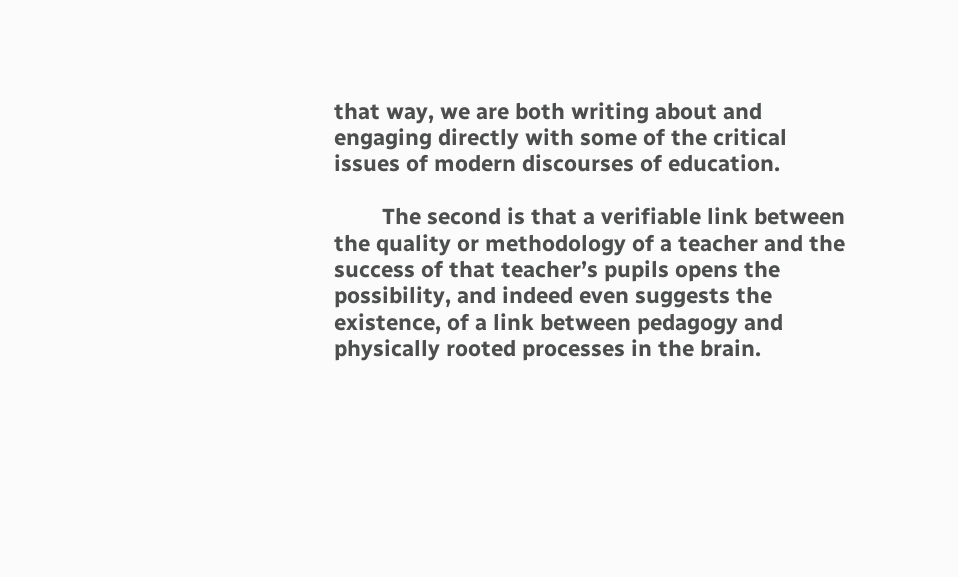that way, we are both writing about and engaging directly with some of the critical issues of modern discourses of education.

        The second is that a verifiable link between the quality or methodology of a teacher and the success of that teacher’s pupils opens the possibility, and indeed even suggests the existence, of a link between pedagogy and physically rooted processes in the brain.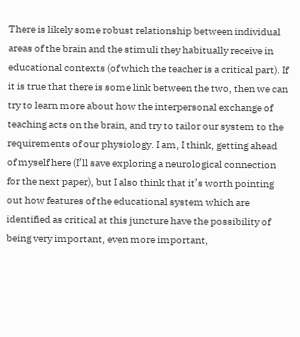There is likely some robust relationship between individual areas of the brain and the stimuli they habitually receive in educational contexts (of which the teacher is a critical part). If it is true that there is some link between the two, then we can try to learn more about how the interpersonal exchange of teaching acts on the brain, and try to tailor our system to the requirements of our physiology. I am, I think, getting ahead of myself here (I’ll save exploring a neurological connection for the next paper), but I also think that it’s worth pointing out how features of the educational system which are identified as critical at this juncture have the possibility of being very important, even more important,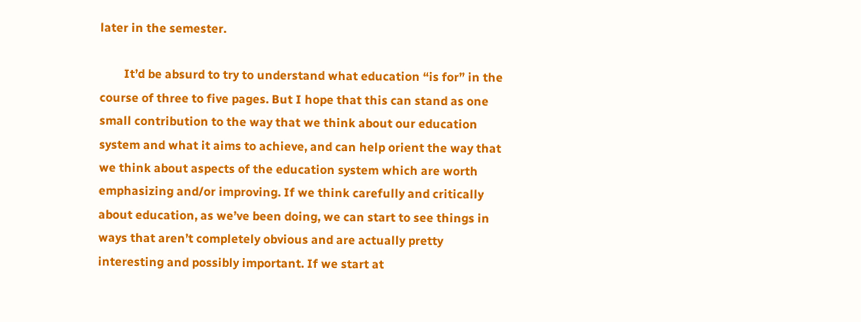later in the semester.

        It’d be absurd to try to understand what education “is for” in the course of three to five pages. But I hope that this can stand as one small contribution to the way that we think about our education system and what it aims to achieve, and can help orient the way that we think about aspects of the education system which are worth emphasizing and/or improving. If we think carefully and critically about education, as we’ve been doing, we can start to see things in ways that aren’t completely obvious and are actually pretty interesting and possibly important. If we start at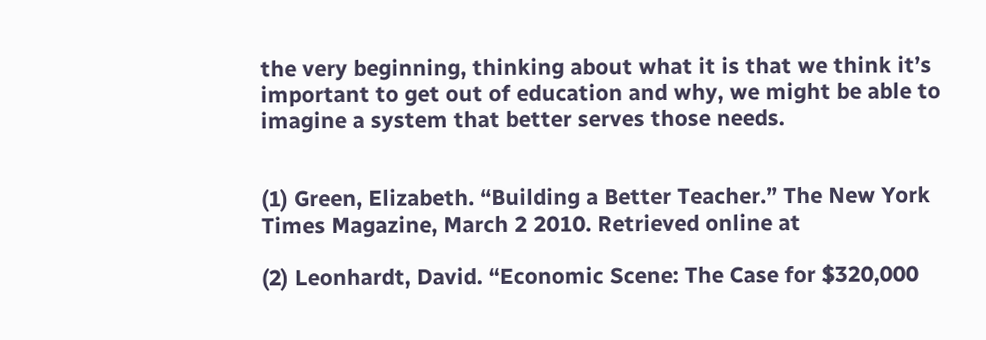the very beginning, thinking about what it is that we think it’s important to get out of education and why, we might be able to imagine a system that better serves those needs.


(1) Green, Elizabeth. “Building a Better Teacher.” The New York Times Magazine, March 2 2010. Retrieved online at

(2) Leonhardt, David. “Economic Scene: The Case for $320,000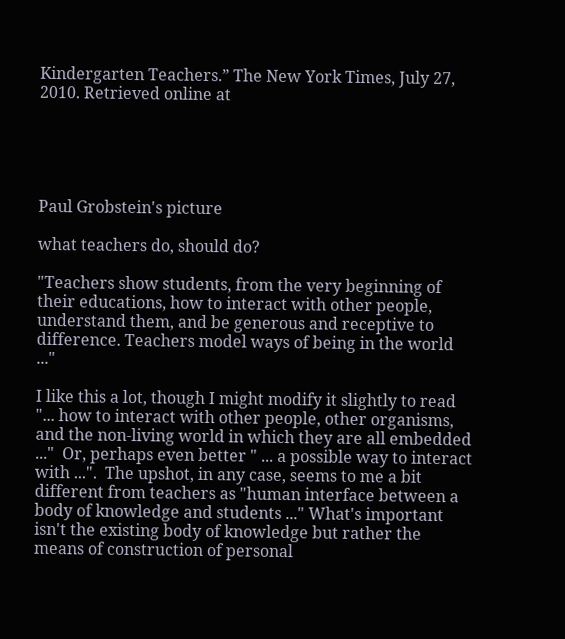Kindergarten Teachers.” The New York Times, July 27, 2010. Retrieved online at





Paul Grobstein's picture

what teachers do, should do?

"Teachers show students, from the very beginning of their educations, how to interact with other people, understand them, and be generous and receptive to difference. Teachers model ways of being in the world ..."

I like this a lot, though I might modify it slightly to read "... how to interact with other people, other organisms, and the non-living world in which they are all embedded ..."  Or, perhaps even better " ... a possible way to interact with ...".  The upshot, in any case, seems to me a bit different from teachers as "human interface between a body of knowledge and students ..." What's important isn't the existing body of knowledge but rather the means of construction of personal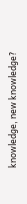knowledge, new knowledge?